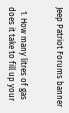Jeep Patriot Forums banner


  1. How many litres of gas does it take to fill up your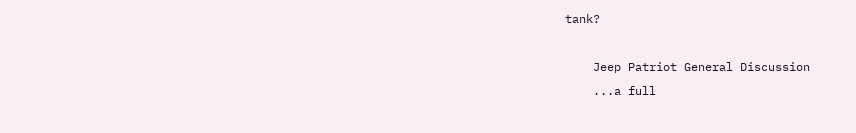tank?

    Jeep Patriot General Discussion
    ...a full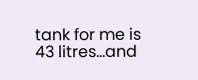tank for me is 43 litres...and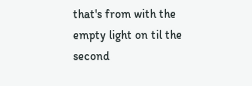that's from with the empty light on til the second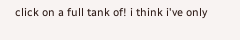click on a full tank of! i think i've only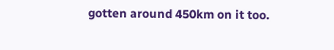gotten around 450km on it too.